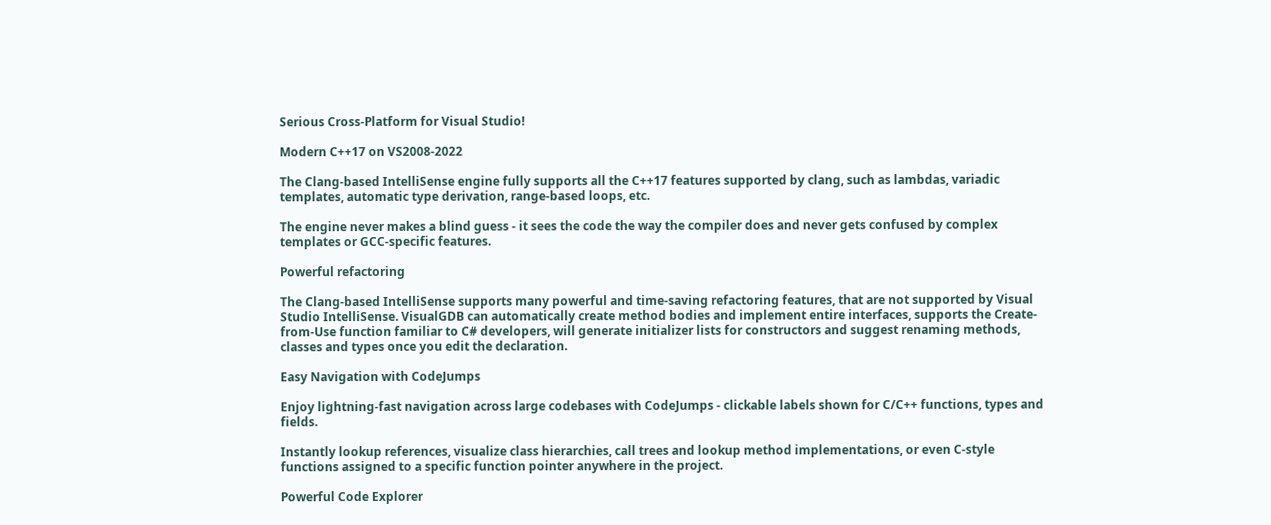Serious Cross-Platform for Visual Studio!

Modern C++17 on VS2008-2022

The Clang-based IntelliSense engine fully supports all the C++17 features supported by clang, such as lambdas, variadic templates, automatic type derivation, range-based loops, etc.

The engine never makes a blind guess - it sees the code the way the compiler does and never gets confused by complex templates or GCC-specific features.

Powerful refactoring

The Clang-based IntelliSense supports many powerful and time-saving refactoring features, that are not supported by Visual Studio IntelliSense. VisualGDB can automatically create method bodies and implement entire interfaces, supports the Create-from-Use function familiar to C# developers, will generate initializer lists for constructors and suggest renaming methods, classes and types once you edit the declaration.

Easy Navigation with CodeJumps

Enjoy lightning-fast navigation across large codebases with CodeJumps - clickable labels shown for C/C++ functions, types and fields.

Instantly lookup references, visualize class hierarchies, call trees and lookup method implementations, or even C-style functions assigned to a specific function pointer anywhere in the project.

Powerful Code Explorer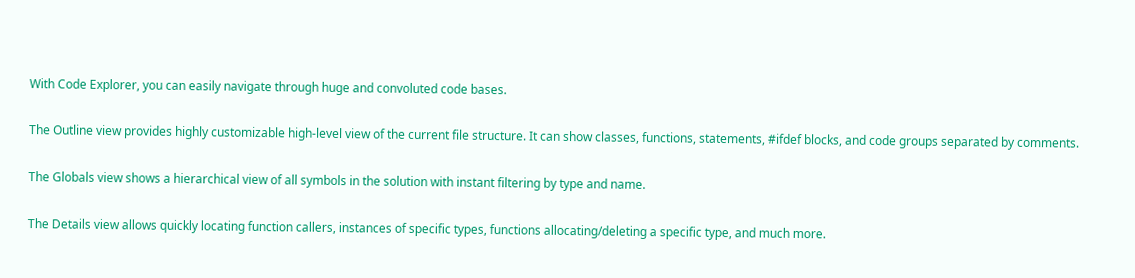With Code Explorer, you can easily navigate through huge and convoluted code bases.

The Outline view provides highly customizable high-level view of the current file structure. It can show classes, functions, statements, #ifdef blocks, and code groups separated by comments.

The Globals view shows a hierarchical view of all symbols in the solution with instant filtering by type and name.

The Details view allows quickly locating function callers, instances of specific types, functions allocating/deleting a specific type, and much more.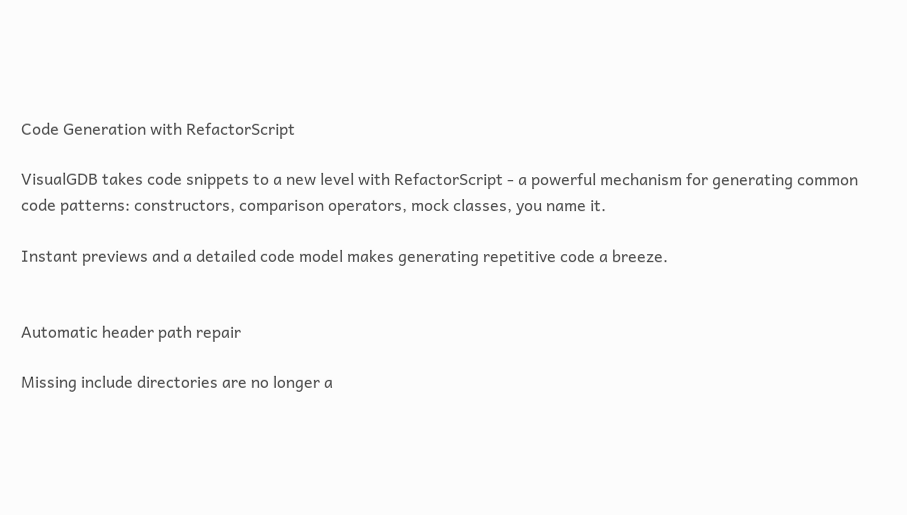Code Generation with RefactorScript

VisualGDB takes code snippets to a new level with RefactorScript - a powerful mechanism for generating common code patterns: constructors, comparison operators, mock classes, you name it.

Instant previews and a detailed code model makes generating repetitive code a breeze.


Automatic header path repair

Missing include directories are no longer a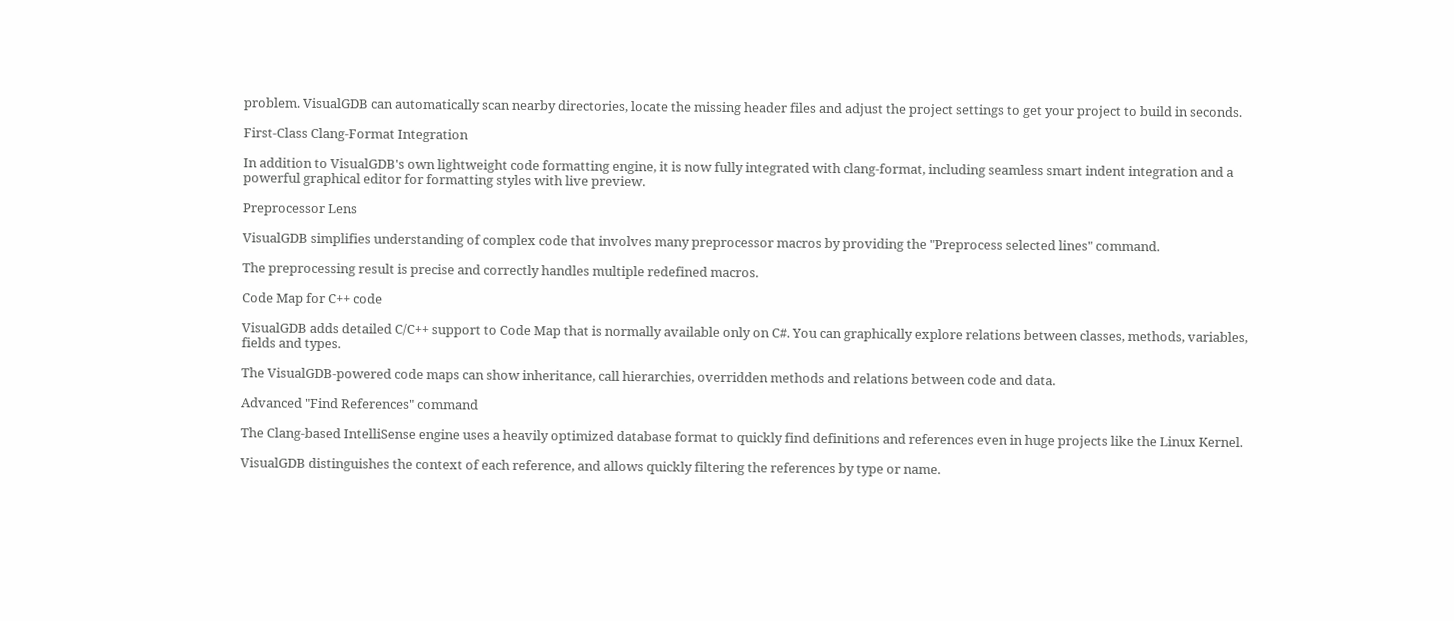problem. VisualGDB can automatically scan nearby directories, locate the missing header files and adjust the project settings to get your project to build in seconds.

First-Class Clang-Format Integration

In addition to VisualGDB's own lightweight code formatting engine, it is now fully integrated with clang-format, including seamless smart indent integration and a powerful graphical editor for formatting styles with live preview.

Preprocessor Lens

VisualGDB simplifies understanding of complex code that involves many preprocessor macros by providing the "Preprocess selected lines" command.

The preprocessing result is precise and correctly handles multiple redefined macros.

Code Map for C++ code

VisualGDB adds detailed C/C++ support to Code Map that is normally available only on C#. You can graphically explore relations between classes, methods, variables, fields and types.

The VisualGDB-powered code maps can show inheritance, call hierarchies, overridden methods and relations between code and data.

Advanced "Find References" command

The Clang-based IntelliSense engine uses a heavily optimized database format to quickly find definitions and references even in huge projects like the Linux Kernel.

VisualGDB distinguishes the context of each reference, and allows quickly filtering the references by type or name.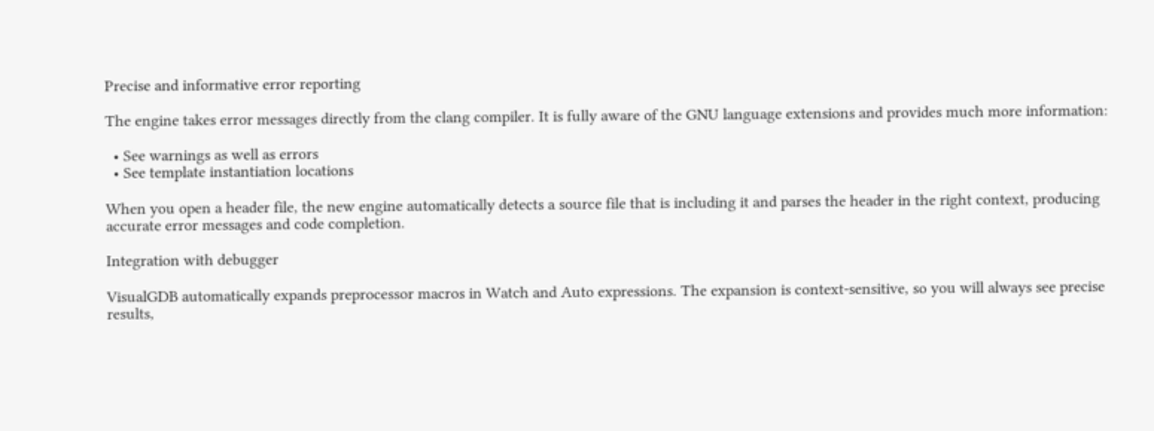Precise and informative error reporting

The engine takes error messages directly from the clang compiler. It is fully aware of the GNU language extensions and provides much more information:

  • See warnings as well as errors
  • See template instantiation locations

When you open a header file, the new engine automatically detects a source file that is including it and parses the header in the right context, producing accurate error messages and code completion.

Integration with debugger

VisualGDB automatically expands preprocessor macros in Watch and Auto expressions. The expansion is context-sensitive, so you will always see precise results,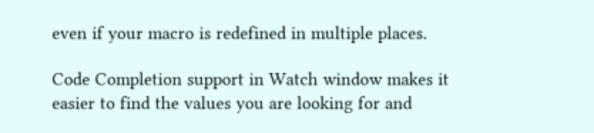even if your macro is redefined in multiple places.

Code Completion support in Watch window makes it easier to find the values you are looking for and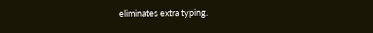eliminates extra typing.